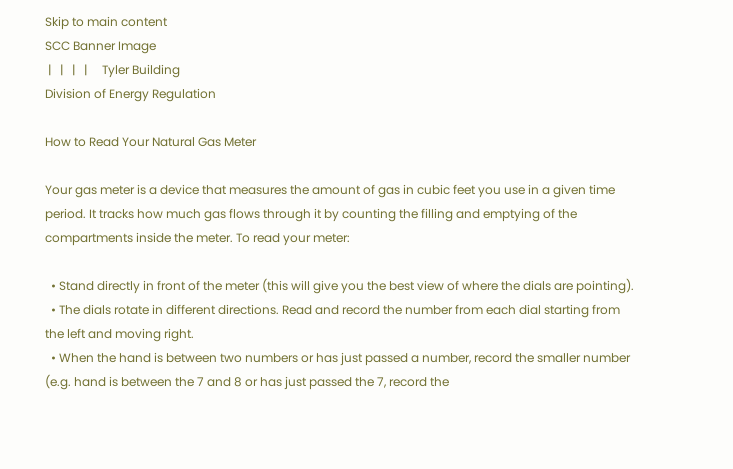Skip to main content
SCC Banner Image
 |   |   |   |     Tyler Building
Division of Energy Regulation

How to Read Your Natural Gas Meter

Your gas meter is a device that measures the amount of gas in cubic feet you use in a given time period. It tracks how much gas flows through it by counting the filling and emptying of the compartments inside the meter. To read your meter:

  • Stand directly in front of the meter (this will give you the best view of where the dials are pointing).
  • The dials rotate in different directions. Read and record the number from each dial starting from the left and moving right.
  • When the hand is between two numbers or has just passed a number, record the smaller number (e.g. hand is between the 7 and 8 or has just passed the 7, record the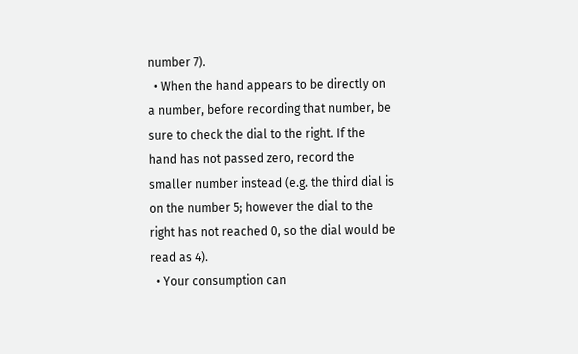number 7).
  • When the hand appears to be directly on a number, before recording that number, be sure to check the dial to the right. If the hand has not passed zero, record the smaller number instead (e.g. the third dial is on the number 5; however the dial to the right has not reached 0, so the dial would be read as 4).
  • Your consumption can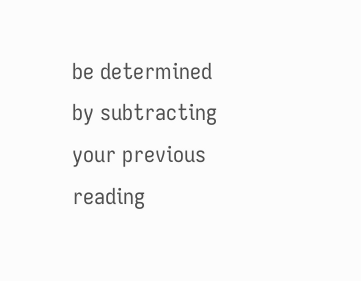be determined by subtracting your previous reading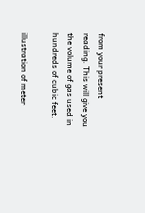from your present reading. This will give you the volume of gas used in hundreds of cubic feet.

illustration of meter